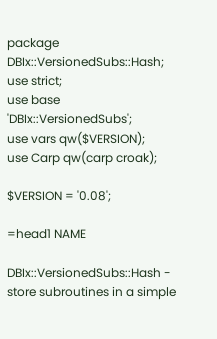package DBIx::VersionedSubs::Hash;
use strict;
use base 'DBIx::VersionedSubs';
use vars qw($VERSION);
use Carp qw(carp croak);

$VERSION = '0.08';

=head1 NAME

DBIx::VersionedSubs::Hash - store subroutines in a simple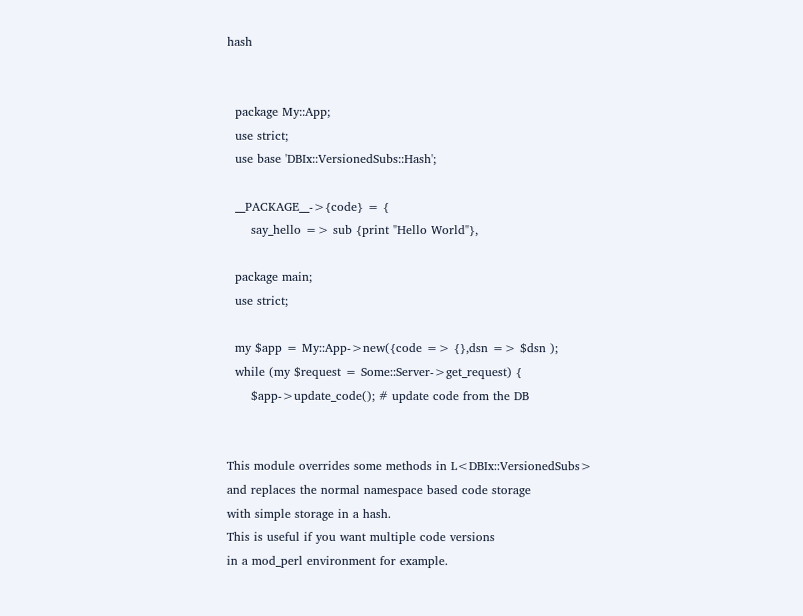hash


  package My::App;
  use strict;
  use base 'DBIx::VersionedSubs::Hash';

  __PACKAGE__->{code} = {
      say_hello => sub {print "Hello World"},

  package main;
  use strict;

  my $app = My::App->new({code => {},dsn => $dsn );
  while (my $request = Some::Server->get_request) {
      $app->update_code(); # update code from the DB


This module overrides some methods in L<DBIx::VersionedSubs>
and replaces the normal namespace based code storage
with simple storage in a hash.
This is useful if you want multiple code versions
in a mod_perl environment for example.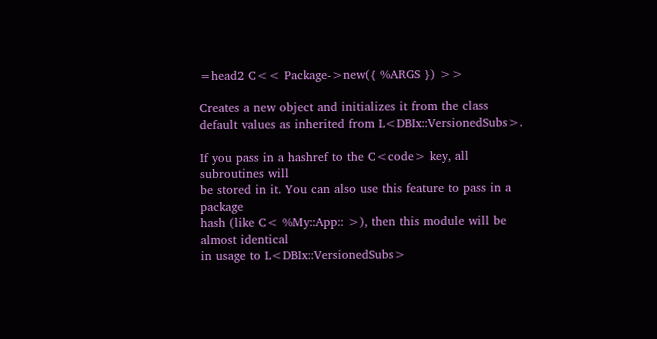=head2 C<< Package->new({ %ARGS }) >>

Creates a new object and initializes it from the class
default values as inherited from L<DBIx::VersionedSubs>.

If you pass in a hashref to the C<code> key, all subroutines will
be stored in it. You can also use this feature to pass in a package
hash (like C< %My::App:: >), then this module will be almost identical
in usage to L<DBIx::VersionedSubs>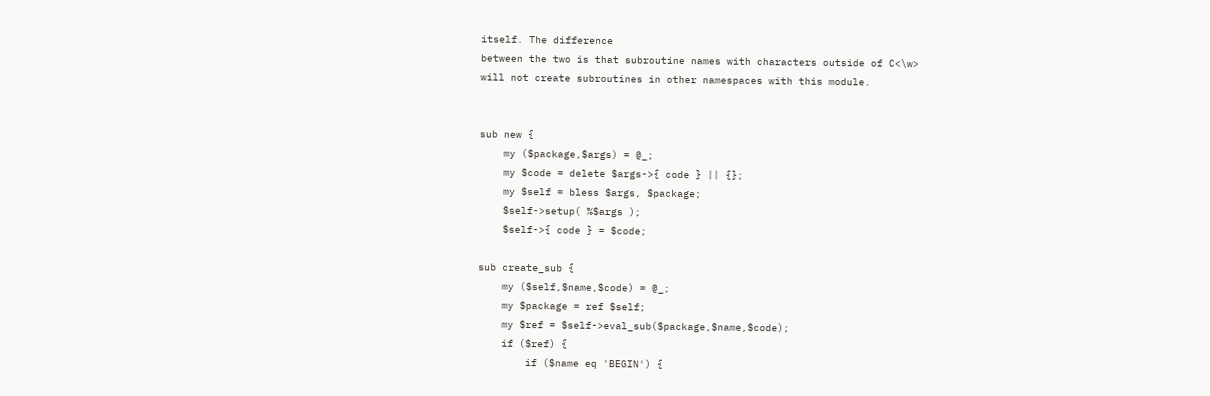itself. The difference
between the two is that subroutine names with characters outside of C<\w>
will not create subroutines in other namespaces with this module.


sub new {
    my ($package,$args) = @_;
    my $code = delete $args->{ code } || {};
    my $self = bless $args, $package;
    $self->setup( %$args );
    $self->{ code } = $code;

sub create_sub {
    my ($self,$name,$code) = @_;
    my $package = ref $self;
    my $ref = $self->eval_sub($package,$name,$code);
    if ($ref) {
        if ($name eq 'BEGIN') {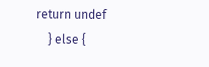return undef
    } else {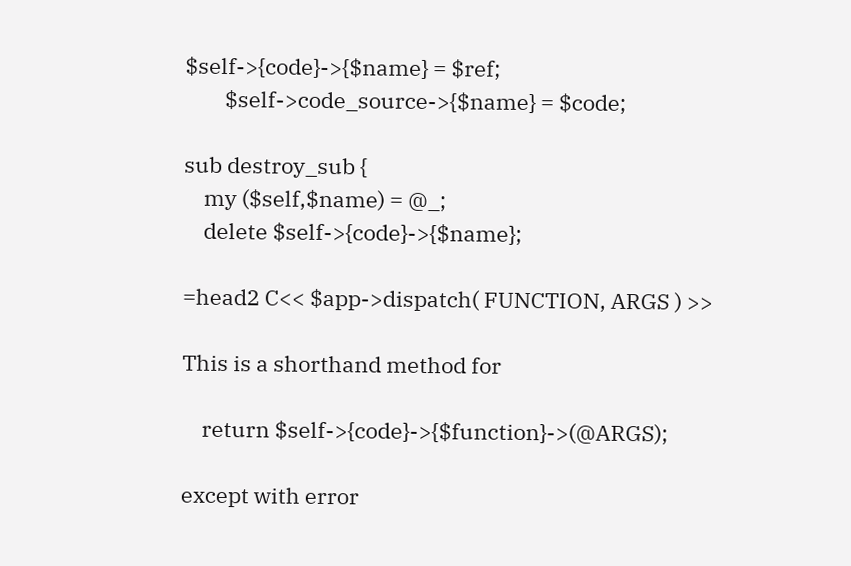$self->{code}->{$name} = $ref;
        $self->code_source->{$name} = $code;

sub destroy_sub {
    my ($self,$name) = @_;
    delete $self->{code}->{$name};

=head2 C<< $app->dispatch( FUNCTION, ARGS ) >>

This is a shorthand method for

    return $self->{code}->{$function}->(@ARGS);

except with error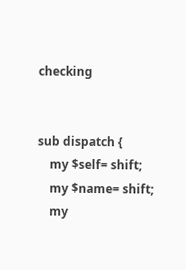checking


sub dispatch {
    my $self= shift;
    my $name= shift;
    my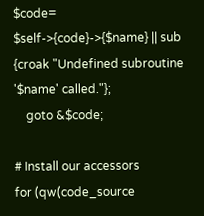$code= $self->{code}->{$name} || sub {croak "Undefined subroutine '$name' called."};
    goto &$code;

# Install our accessors
for (qw(code_source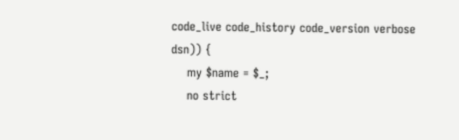code_live code_history code_version verbose dsn)) {
    my $name = $_;
    no strict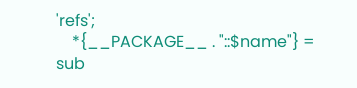'refs';
    *{__PACKAGE__ . "::$name"} = sub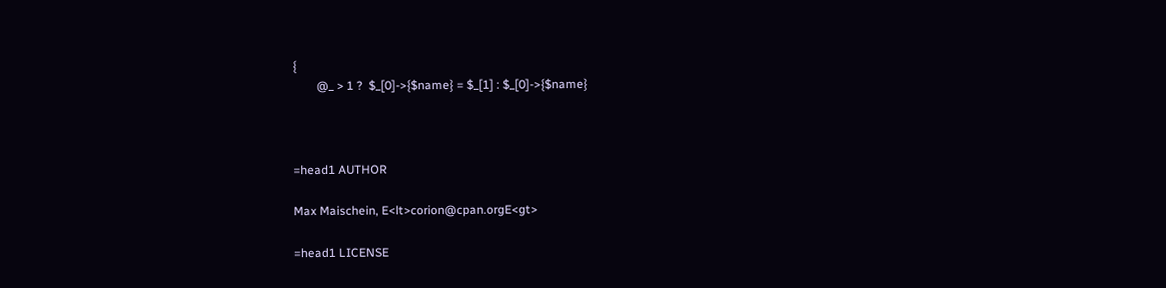{
        @_ > 1 ?  $_[0]->{$name} = $_[1] : $_[0]->{$name}



=head1 AUTHOR

Max Maischein, E<lt>corion@cpan.orgE<gt>

=head1 LICENSE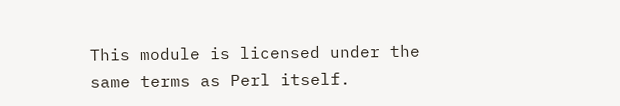This module is licensed under the same terms as Perl itself.